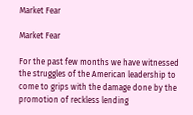Market Fear

Market Fear

For the past few months we have witnessed the struggles of the American leadership to come to grips with the damage done by the promotion of reckless lending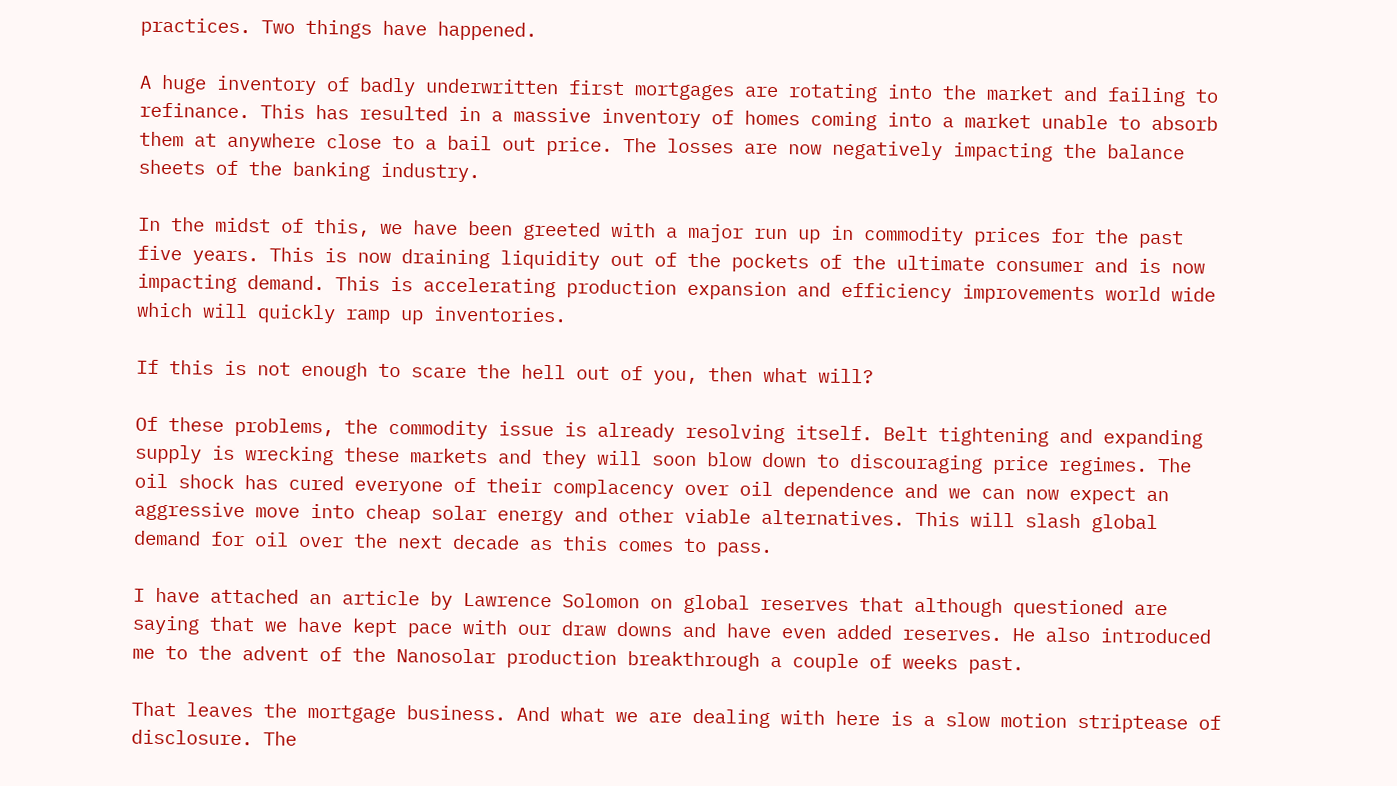practices. Two things have happened.

A huge inventory of badly underwritten first mortgages are rotating into the market and failing to refinance. This has resulted in a massive inventory of homes coming into a market unable to absorb them at anywhere close to a bail out price. The losses are now negatively impacting the balance sheets of the banking industry.

In the midst of this, we have been greeted with a major run up in commodity prices for the past five years. This is now draining liquidity out of the pockets of the ultimate consumer and is now impacting demand. This is accelerating production expansion and efficiency improvements world wide which will quickly ramp up inventories.

If this is not enough to scare the hell out of you, then what will?

Of these problems, the commodity issue is already resolving itself. Belt tightening and expanding supply is wrecking these markets and they will soon blow down to discouraging price regimes. The oil shock has cured everyone of their complacency over oil dependence and we can now expect an aggressive move into cheap solar energy and other viable alternatives. This will slash global demand for oil over the next decade as this comes to pass.

I have attached an article by Lawrence Solomon on global reserves that although questioned are saying that we have kept pace with our draw downs and have even added reserves. He also introduced me to the advent of the Nanosolar production breakthrough a couple of weeks past.

That leaves the mortgage business. And what we are dealing with here is a slow motion striptease of disclosure. The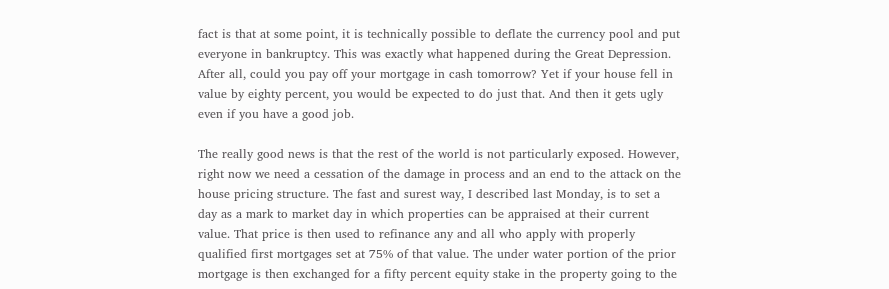fact is that at some point, it is technically possible to deflate the currency pool and put everyone in bankruptcy. This was exactly what happened during the Great Depression. After all, could you pay off your mortgage in cash tomorrow? Yet if your house fell in value by eighty percent, you would be expected to do just that. And then it gets ugly even if you have a good job.

The really good news is that the rest of the world is not particularly exposed. However, right now we need a cessation of the damage in process and an end to the attack on the house pricing structure. The fast and surest way, I described last Monday, is to set a day as a mark to market day in which properties can be appraised at their current value. That price is then used to refinance any and all who apply with properly qualified first mortgages set at 75% of that value. The under water portion of the prior mortgage is then exchanged for a fifty percent equity stake in the property going to the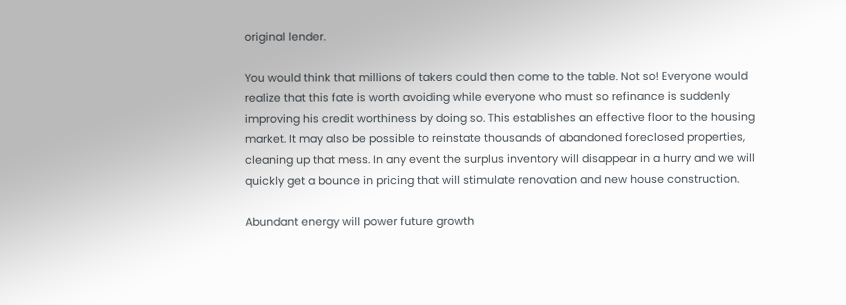original lender.

You would think that millions of takers could then come to the table. Not so! Everyone would realize that this fate is worth avoiding while everyone who must so refinance is suddenly improving his credit worthiness by doing so. This establishes an effective floor to the housing market. It may also be possible to reinstate thousands of abandoned foreclosed properties, cleaning up that mess. In any event the surplus inventory will disappear in a hurry and we will quickly get a bounce in pricing that will stimulate renovation and new house construction.

Abundant energy will power future growth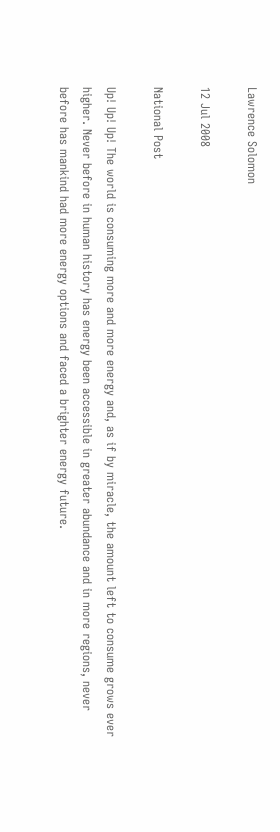Lawrence Solomon

12 Jul 2008

National Post

Up! Up! Up! The world is consuming more and more energy and, as if by miracle, the amount left to consume grows ever higher. Never before in human history has energy been accessible in greater abundance and in more regions, never before has mankind had more energy options and faced a brighter energy future.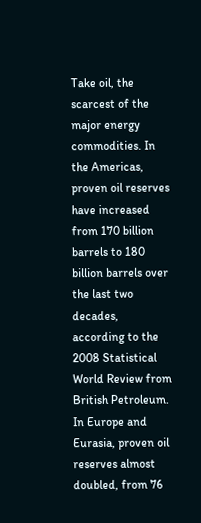Take oil, the scarcest of the major energy commodities. In the Americas, proven oil reserves have increased from 170 billion barrels to 180 billion barrels over the last two decades, according to the 2008 Statistical World Review from British Petroleum. In Europe and Eurasia, proven oil reserves almost doubled, from 76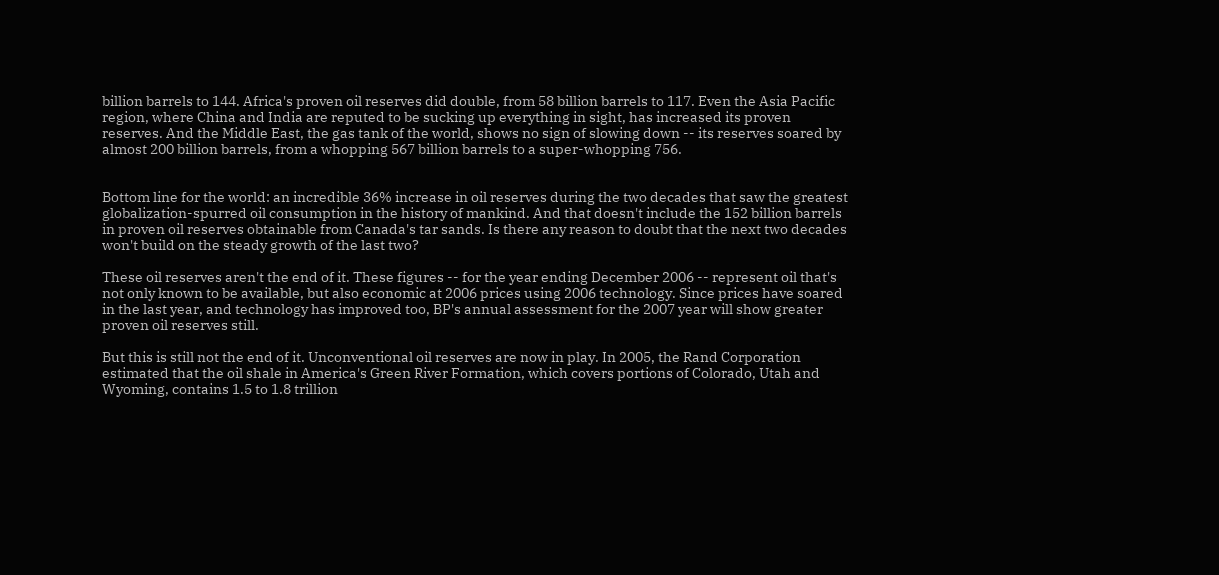billion barrels to 144. Africa's proven oil reserves did double, from 58 billion barrels to 117. Even the Asia Pacific region, where China and India are reputed to be sucking up everything in sight, has increased its proven reserves. And the Middle East, the gas tank of the world, shows no sign of slowing down -- its reserves soared by almost 200 billion barrels, from a whopping 567 billion barrels to a super-whopping 756.


Bottom line for the world: an incredible 36% increase in oil reserves during the two decades that saw the greatest globalization-spurred oil consumption in the history of mankind. And that doesn't include the 152 billion barrels in proven oil reserves obtainable from Canada's tar sands. Is there any reason to doubt that the next two decades won't build on the steady growth of the last two?

These oil reserves aren't the end of it. These figures -- for the year ending December 2006 -- represent oil that's not only known to be available, but also economic at 2006 prices using 2006 technology. Since prices have soared in the last year, and technology has improved too, BP's annual assessment for the 2007 year will show greater proven oil reserves still.

But this is still not the end of it. Unconventional oil reserves are now in play. In 2005, the Rand Corporation estimated that the oil shale in America's Green River Formation, which covers portions of Colorado, Utah and Wyoming, contains 1.5 to 1.8 trillion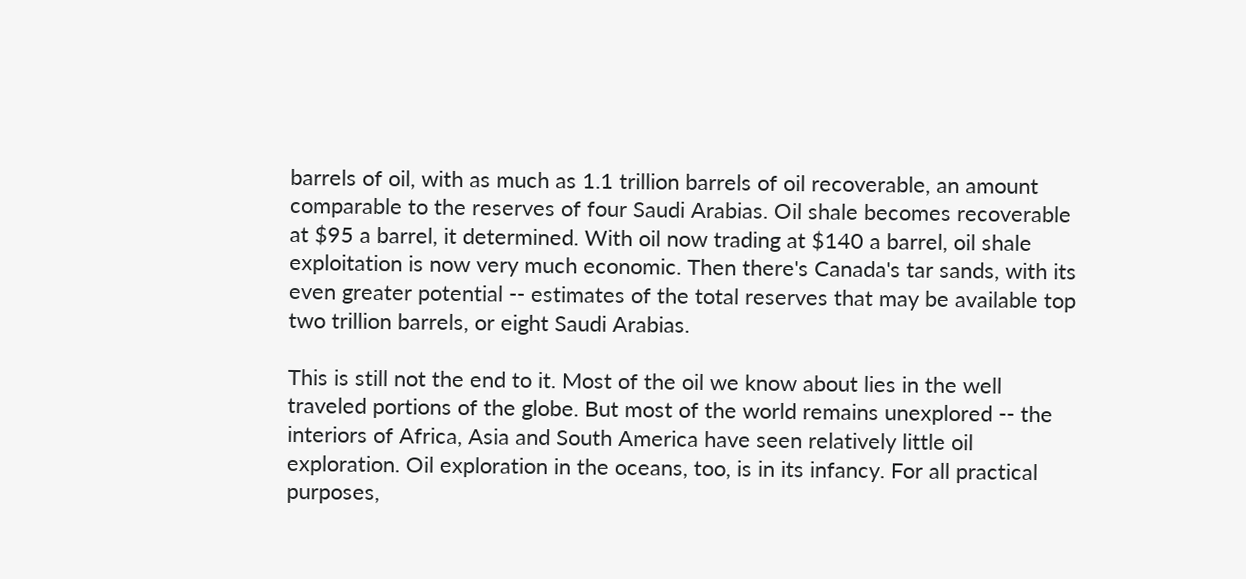barrels of oil, with as much as 1.1 trillion barrels of oil recoverable, an amount comparable to the reserves of four Saudi Arabias. Oil shale becomes recoverable at $95 a barrel, it determined. With oil now trading at $140 a barrel, oil shale exploitation is now very much economic. Then there's Canada's tar sands, with its even greater potential -- estimates of the total reserves that may be available top two trillion barrels, or eight Saudi Arabias.

This is still not the end to it. Most of the oil we know about lies in the well traveled portions of the globe. But most of the world remains unexplored -- the interiors of Africa, Asia and South America have seen relatively little oil exploration. Oil exploration in the oceans, too, is in its infancy. For all practical purposes,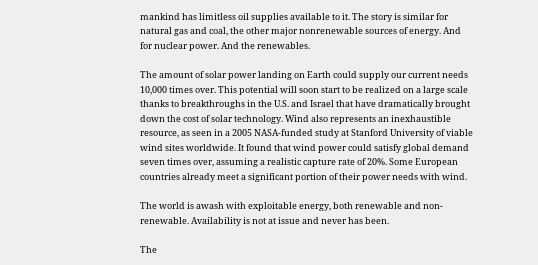mankind has limitless oil supplies available to it. The story is similar for natural gas and coal, the other major nonrenewable sources of energy. And for nuclear power. And the renewables.

The amount of solar power landing on Earth could supply our current needs 10,000 times over. This potential will soon start to be realized on a large scale thanks to breakthroughs in the U.S. and Israel that have dramatically brought down the cost of solar technology. Wind also represents an inexhaustible resource, as seen in a 2005 NASA-funded study at Stanford University of viable wind sites worldwide. It found that wind power could satisfy global demand seven times over, assuming a realistic capture rate of 20%. Some European countries already meet a significant portion of their power needs with wind.

The world is awash with exploitable energy, both renewable and non-renewable. Availability is not at issue and never has been.

The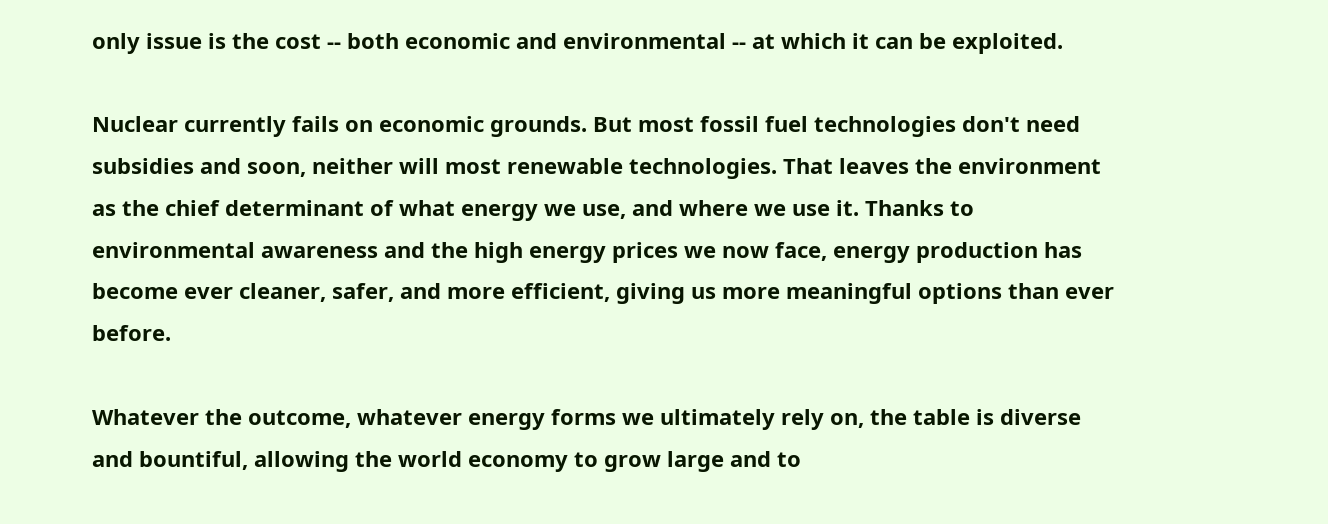only issue is the cost -- both economic and environmental -- at which it can be exploited.

Nuclear currently fails on economic grounds. But most fossil fuel technologies don't need subsidies and soon, neither will most renewable technologies. That leaves the environment as the chief determinant of what energy we use, and where we use it. Thanks to environmental awareness and the high energy prices we now face, energy production has become ever cleaner, safer, and more efficient, giving us more meaningful options than ever before.

Whatever the outcome, whatever energy forms we ultimately rely on, the table is diverse and bountiful, allowing the world economy to grow large and to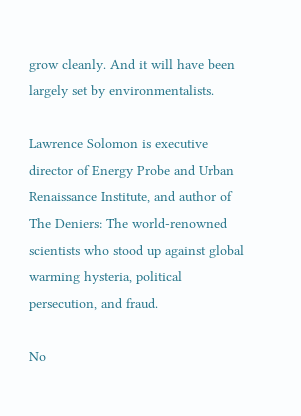grow cleanly. And it will have been largely set by environmentalists.

Lawrence Solomon is executive director of Energy Probe and Urban Renaissance Institute, and author of The Deniers: The world-renowned scientists who stood up against global warming hysteria, political persecution, and fraud.

No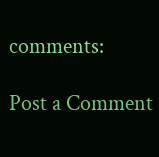comments:

Post a Comment